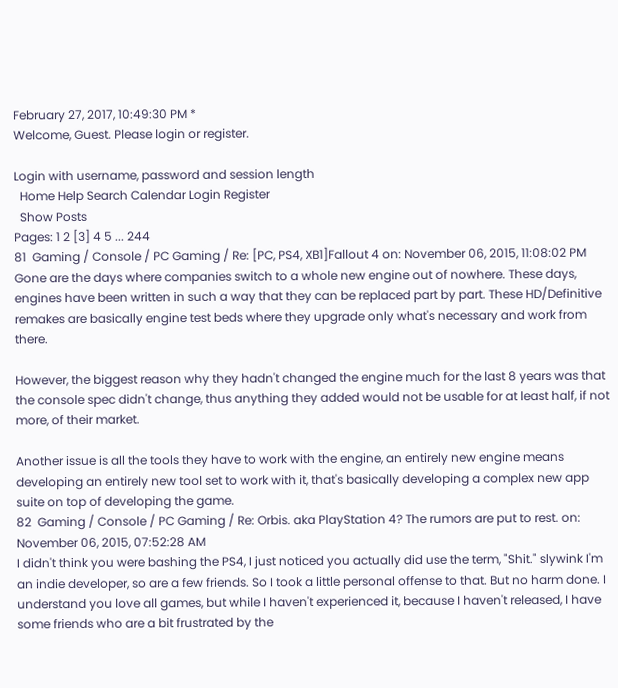February 27, 2017, 10:49:30 PM *
Welcome, Guest. Please login or register.

Login with username, password and session length
  Home Help Search Calendar Login Register
  Show Posts
Pages: 1 2 [3] 4 5 ... 244
81  Gaming / Console / PC Gaming / Re: [PC, PS4, XB1]Fallout 4 on: November 06, 2015, 11:08:02 PM
Gone are the days where companies switch to a whole new engine out of nowhere. These days, engines have been written in such a way that they can be replaced part by part. These HD/Definitive remakes are basically engine test beds where they upgrade only what's necessary and work from there.

However, the biggest reason why they hadn't changed the engine much for the last 8 years was that the console spec didn't change, thus anything they added would not be usable for at least half, if not more, of their market.

Another issue is all the tools they have to work with the engine, an entirely new engine means developing an entirely new tool set to work with it, that's basically developing a complex new app suite on top of developing the game.
82  Gaming / Console / PC Gaming / Re: Orbis. aka PlayStation 4? The rumors are put to rest. on: November 06, 2015, 07:52:28 AM
I didn't think you were bashing the PS4, I just noticed you actually did use the term, "Shit." slywink I'm an indie developer, so are a few friends. So I took a little personal offense to that. But no harm done. I understand you love all games, but while I haven't experienced it, because I haven't released, I have some friends who are a bit frustrated by the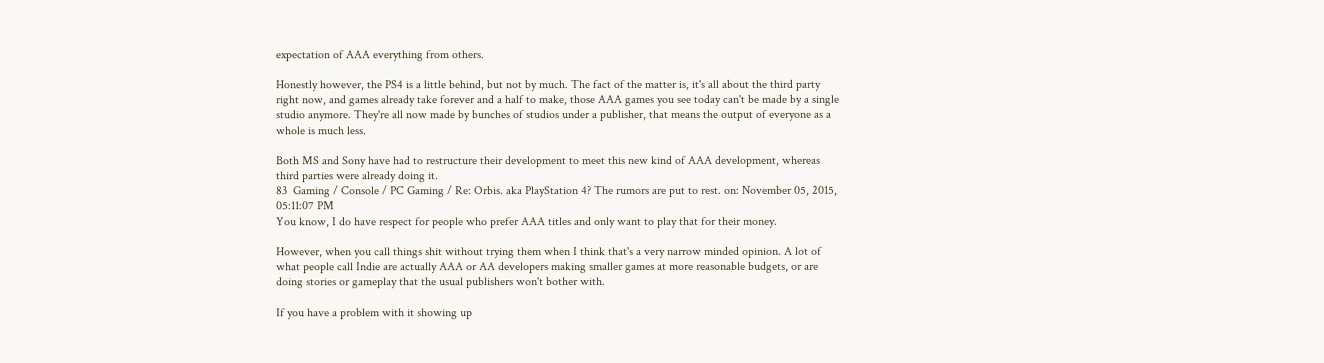expectation of AAA everything from others.

Honestly however, the PS4 is a little behind, but not by much. The fact of the matter is, it's all about the third party right now, and games already take forever and a half to make, those AAA games you see today can't be made by a single studio anymore. They're all now made by bunches of studios under a publisher, that means the output of everyone as a whole is much less.

Both MS and Sony have had to restructure their development to meet this new kind of AAA development, whereas third parties were already doing it.
83  Gaming / Console / PC Gaming / Re: Orbis. aka PlayStation 4? The rumors are put to rest. on: November 05, 2015, 05:11:07 PM
You know, I do have respect for people who prefer AAA titles and only want to play that for their money.

However, when you call things shit without trying them when I think that's a very narrow minded opinion. A lot of what people call Indie are actually AAA or AA developers making smaller games at more reasonable budgets, or are doing stories or gameplay that the usual publishers won't bother with.

If you have a problem with it showing up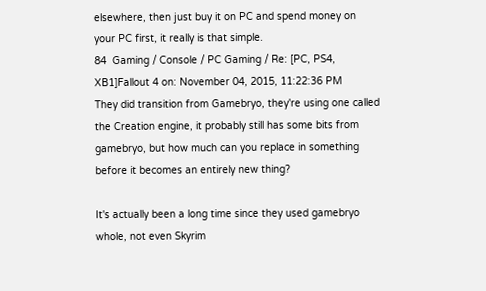elsewhere, then just buy it on PC and spend money on your PC first, it really is that simple.
84  Gaming / Console / PC Gaming / Re: [PC, PS4, XB1]Fallout 4 on: November 04, 2015, 11:22:36 PM
They did transition from Gamebryo, they're using one called the Creation engine, it probably still has some bits from gamebryo, but how much can you replace in something before it becomes an entirely new thing?

It's actually been a long time since they used gamebryo whole, not even Skyrim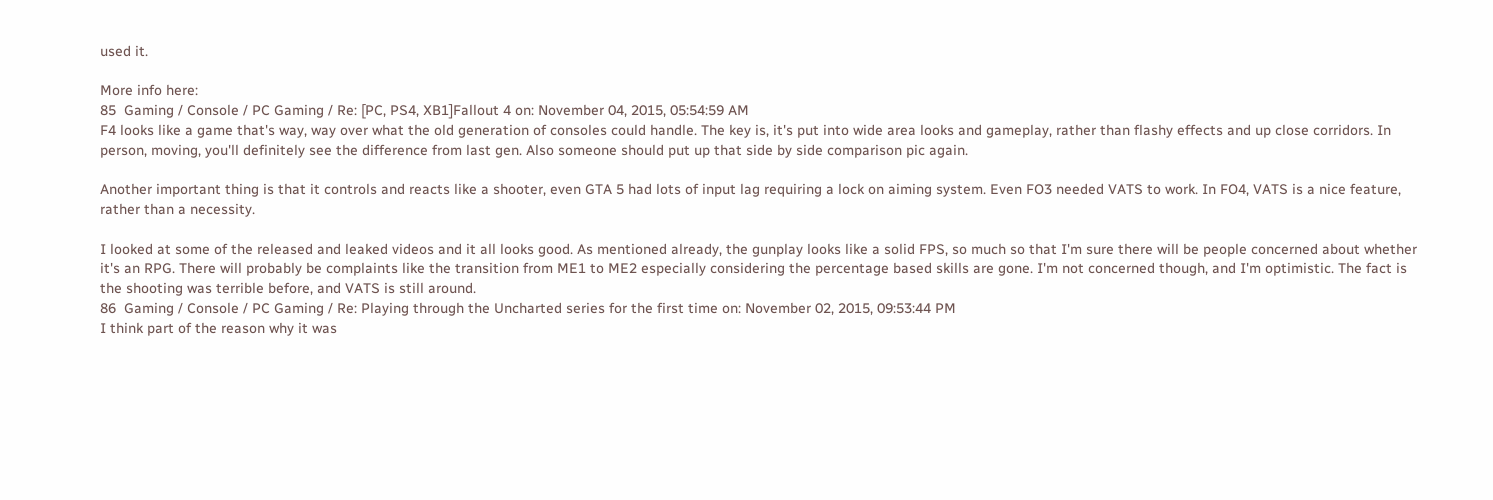used it.

More info here:
85  Gaming / Console / PC Gaming / Re: [PC, PS4, XB1]Fallout 4 on: November 04, 2015, 05:54:59 AM
F4 looks like a game that's way, way over what the old generation of consoles could handle. The key is, it's put into wide area looks and gameplay, rather than flashy effects and up close corridors. In person, moving, you'll definitely see the difference from last gen. Also someone should put up that side by side comparison pic again.

Another important thing is that it controls and reacts like a shooter, even GTA 5 had lots of input lag requiring a lock on aiming system. Even FO3 needed VATS to work. In FO4, VATS is a nice feature, rather than a necessity.

I looked at some of the released and leaked videos and it all looks good. As mentioned already, the gunplay looks like a solid FPS, so much so that I'm sure there will be people concerned about whether it's an RPG. There will probably be complaints like the transition from ME1 to ME2 especially considering the percentage based skills are gone. I'm not concerned though, and I'm optimistic. The fact is the shooting was terrible before, and VATS is still around.
86  Gaming / Console / PC Gaming / Re: Playing through the Uncharted series for the first time on: November 02, 2015, 09:53:44 PM
I think part of the reason why it was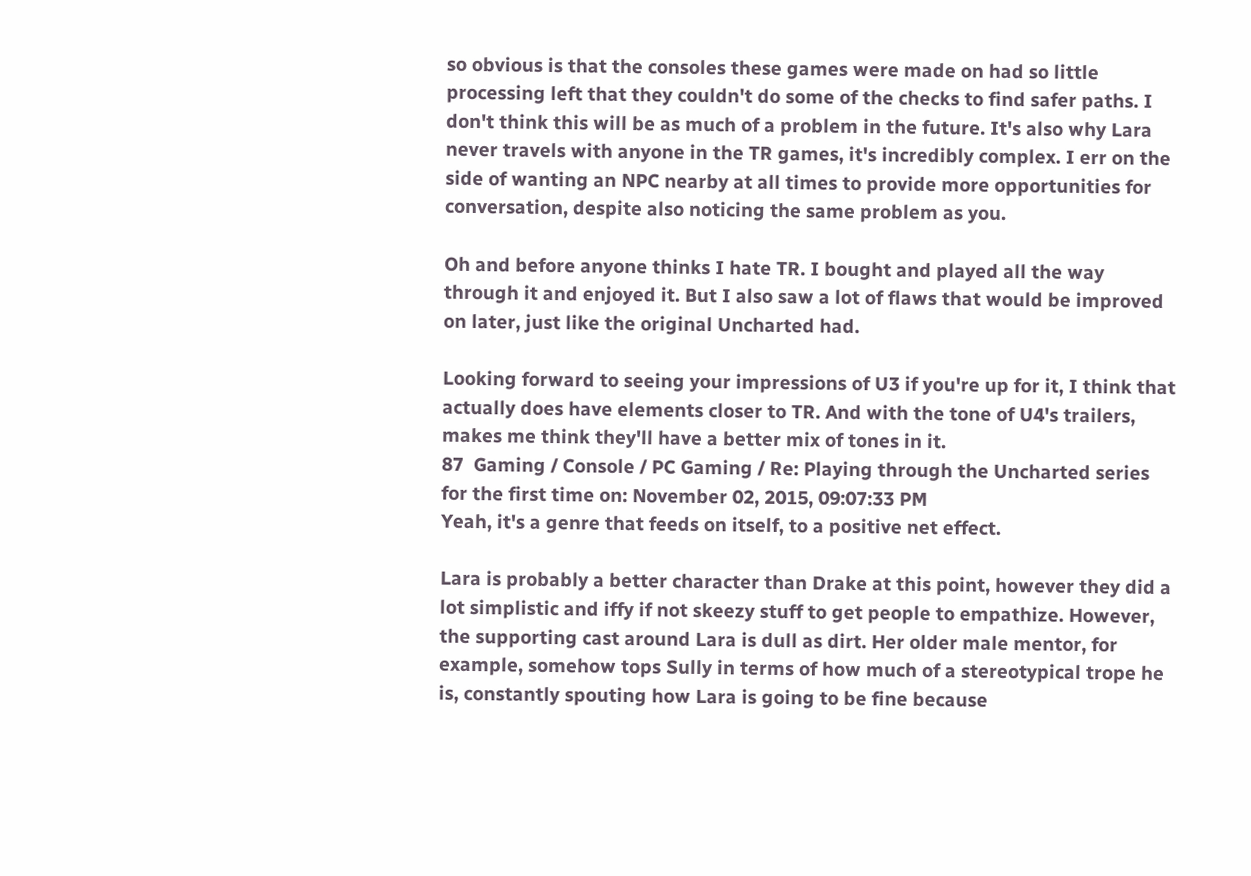so obvious is that the consoles these games were made on had so little processing left that they couldn't do some of the checks to find safer paths. I don't think this will be as much of a problem in the future. It's also why Lara never travels with anyone in the TR games, it's incredibly complex. I err on the side of wanting an NPC nearby at all times to provide more opportunities for conversation, despite also noticing the same problem as you.

Oh and before anyone thinks I hate TR. I bought and played all the way through it and enjoyed it. But I also saw a lot of flaws that would be improved on later, just like the original Uncharted had.

Looking forward to seeing your impressions of U3 if you're up for it, I think that actually does have elements closer to TR. And with the tone of U4's trailers, makes me think they'll have a better mix of tones in it.
87  Gaming / Console / PC Gaming / Re: Playing through the Uncharted series for the first time on: November 02, 2015, 09:07:33 PM
Yeah, it's a genre that feeds on itself, to a positive net effect.

Lara is probably a better character than Drake at this point, however they did a lot simplistic and iffy if not skeezy stuff to get people to empathize. However, the supporting cast around Lara is dull as dirt. Her older male mentor, for example, somehow tops Sully in terms of how much of a stereotypical trope he is, constantly spouting how Lara is going to be fine because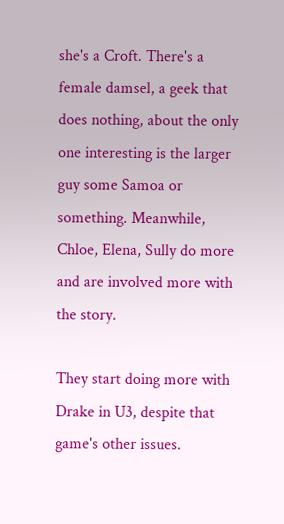she's a Croft. There's a female damsel, a geek that does nothing, about the only one interesting is the larger guy some Samoa or something. Meanwhile, Chloe, Elena, Sully do more and are involved more with the story.

They start doing more with Drake in U3, despite that game's other issues.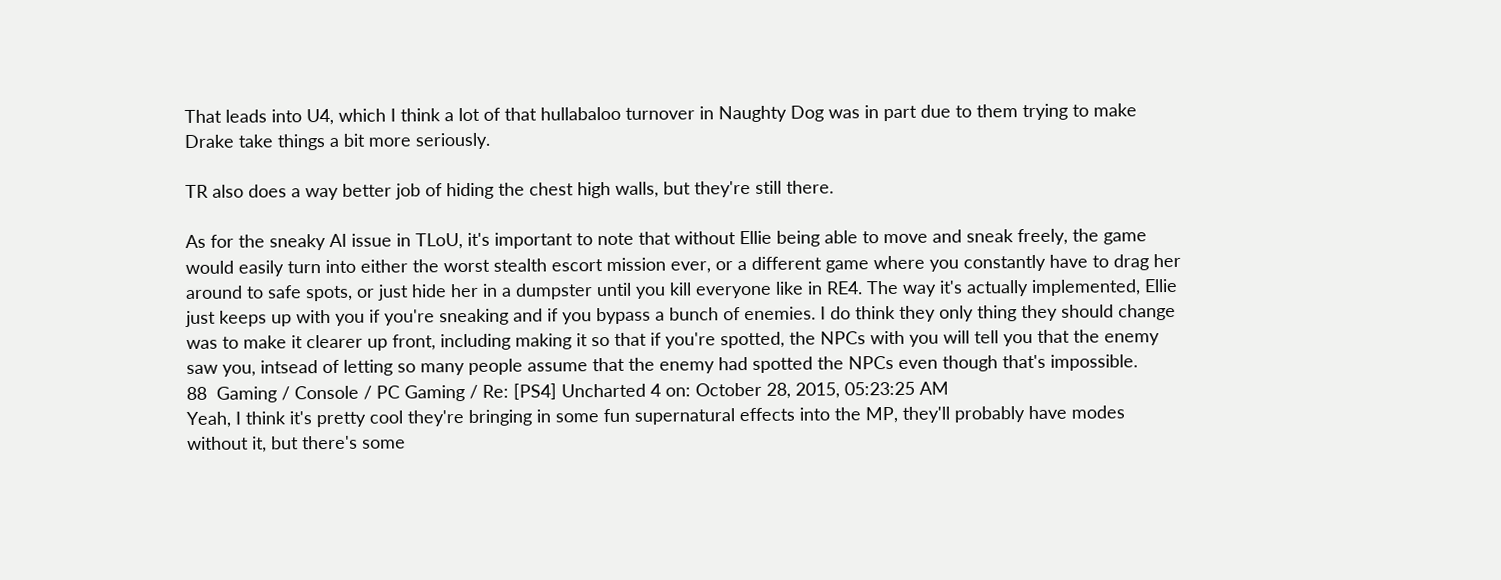That leads into U4, which I think a lot of that hullabaloo turnover in Naughty Dog was in part due to them trying to make Drake take things a bit more seriously.

TR also does a way better job of hiding the chest high walls, but they're still there.

As for the sneaky AI issue in TLoU, it's important to note that without Ellie being able to move and sneak freely, the game would easily turn into either the worst stealth escort mission ever, or a different game where you constantly have to drag her around to safe spots, or just hide her in a dumpster until you kill everyone like in RE4. The way it's actually implemented, Ellie just keeps up with you if you're sneaking and if you bypass a bunch of enemies. I do think they only thing they should change was to make it clearer up front, including making it so that if you're spotted, the NPCs with you will tell you that the enemy saw you, intsead of letting so many people assume that the enemy had spotted the NPCs even though that's impossible.
88  Gaming / Console / PC Gaming / Re: [PS4] Uncharted 4 on: October 28, 2015, 05:23:25 AM
Yeah, I think it's pretty cool they're bringing in some fun supernatural effects into the MP, they'll probably have modes without it, but there's some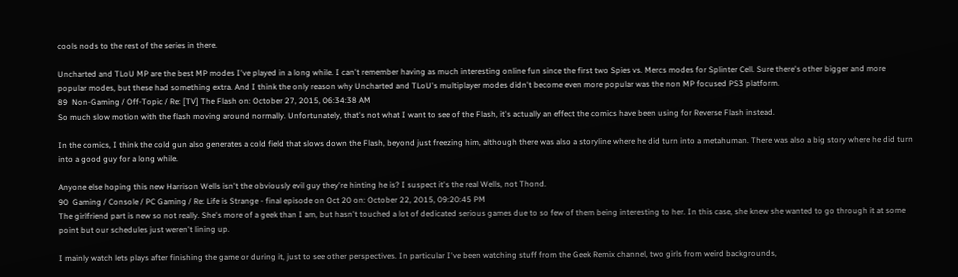cools nods to the rest of the series in there.

Uncharted and TLoU MP are the best MP modes I've played in a long while. I can't remember having as much interesting online fun since the first two Spies vs. Mercs modes for Splinter Cell. Sure there's other bigger and more popular modes, but these had something extra. And I think the only reason why Uncharted and TLoU's multiplayer modes didn't become even more popular was the non MP focused PS3 platform.
89  Non-Gaming / Off-Topic / Re: [TV] The Flash on: October 27, 2015, 06:34:38 AM
So much slow motion with the flash moving around normally. Unfortunately, that's not what I want to see of the Flash, it's actually an effect the comics have been using for Reverse Flash instead.

In the comics, I think the cold gun also generates a cold field that slows down the Flash, beyond just freezing him, although there was also a storyline where he did turn into a metahuman. There was also a big story where he did turn into a good guy for a long while.

Anyone else hoping this new Harrison Wells isn't the obviously evil guy they're hinting he is? I suspect it's the real Wells, not Thond.
90  Gaming / Console / PC Gaming / Re: Life is Strange - final episode on Oct 20 on: October 22, 2015, 09:20:45 PM
The girlfriend part is new so not really. She's more of a geek than I am, but hasn't touched a lot of dedicated serious games due to so few of them being interesting to her. In this case, she knew she wanted to go through it at some point but our schedules just weren't lining up.

I mainly watch lets plays after finishing the game or during it, just to see other perspectives. In particular I've been watching stuff from the Geek Remix channel, two girls from weird backgrounds,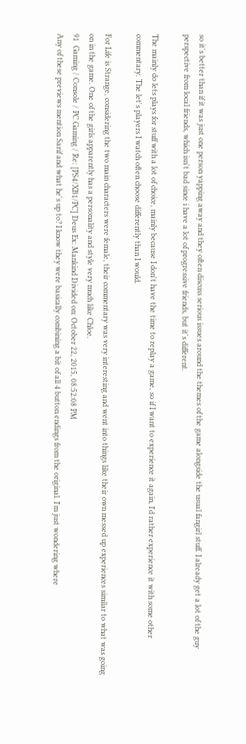so it's better than if it was just one person yapping away and they often discuss serious issues around the themes of the game alongside the usual fangirl stuff. I already get a lot of the guy perspective from local friends, which isn't bad since i have a lot of progressive friends, but it's different.

The mainly do lets plays for stuff with a lot of choice, mainly because I don't have the time to replay a game, so if I want to experience it again, I'd rather experience it with some other commentary. The let's players I watch often choose differently than I would.

For Life is Strange, considering the two main characters were female, their commentary was very interesting and went into things like their own messed up experiences similar to what was going on in the game. One of the girls apparently has a personality and style very much like Chloe.
91  Gaming / Console / PC Gaming / Re: [PS4/XB1/PC] Deus Ex: Mankind Divided on: October 22, 2015, 08:52:08 PM
Any of these previews mention Sarif and what he's up to? I know they were basically combining a bit of all 4 button endings from the original. I'm just wondering where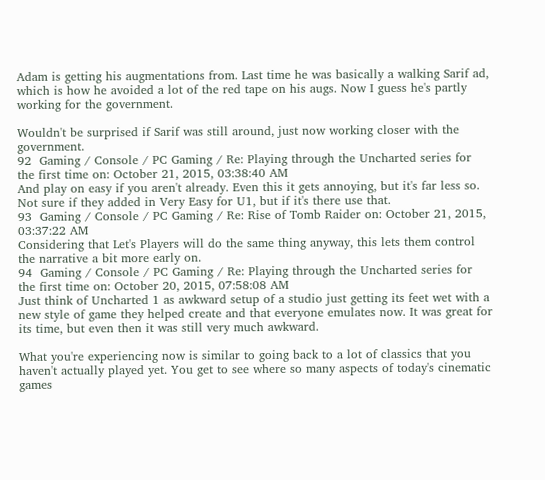Adam is getting his augmentations from. Last time he was basically a walking Sarif ad, which is how he avoided a lot of the red tape on his augs. Now I guess he's partly working for the government.

Wouldn't be surprised if Sarif was still around, just now working closer with the government.
92  Gaming / Console / PC Gaming / Re: Playing through the Uncharted series for the first time on: October 21, 2015, 03:38:40 AM
And play on easy if you aren't already. Even this it gets annoying, but it's far less so. Not sure if they added in Very Easy for U1, but if it's there use that.
93  Gaming / Console / PC Gaming / Re: Rise of Tomb Raider on: October 21, 2015, 03:37:22 AM
Considering that Let's Players will do the same thing anyway, this lets them control the narrative a bit more early on.
94  Gaming / Console / PC Gaming / Re: Playing through the Uncharted series for the first time on: October 20, 2015, 07:58:08 AM
Just think of Uncharted 1 as awkward setup of a studio just getting its feet wet with a new style of game they helped create and that everyone emulates now. It was great for its time, but even then it was still very much awkward.

What you're experiencing now is similar to going back to a lot of classics that you haven't actually played yet. You get to see where so many aspects of today's cinematic games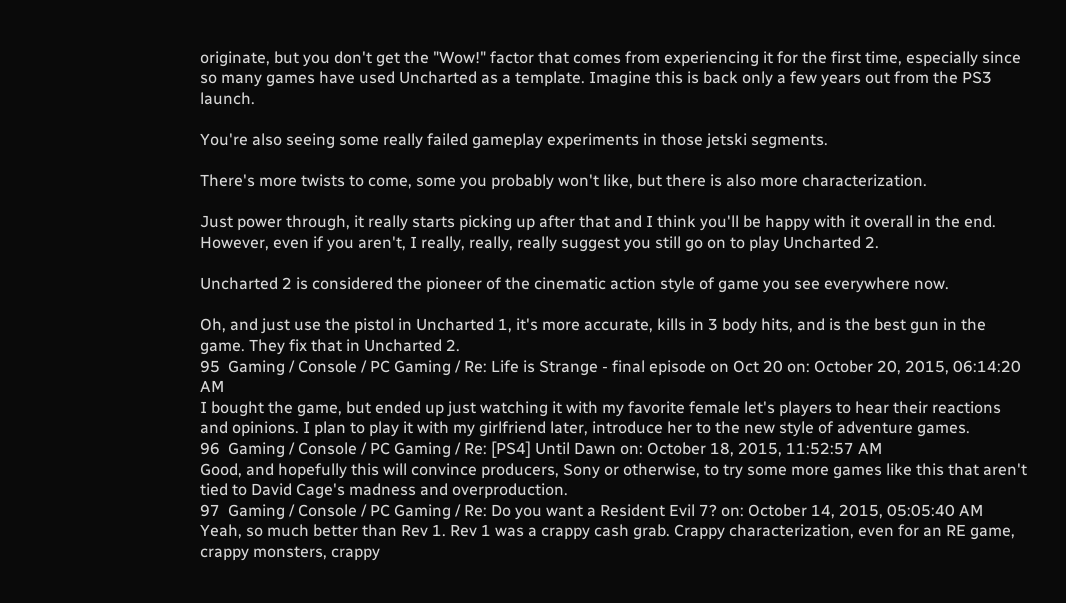originate, but you don't get the "Wow!" factor that comes from experiencing it for the first time, especially since so many games have used Uncharted as a template. Imagine this is back only a few years out from the PS3 launch.

You're also seeing some really failed gameplay experiments in those jetski segments.

There's more twists to come, some you probably won't like, but there is also more characterization.

Just power through, it really starts picking up after that and I think you'll be happy with it overall in the end. However, even if you aren't, I really, really, really suggest you still go on to play Uncharted 2.

Uncharted 2 is considered the pioneer of the cinematic action style of game you see everywhere now.

Oh, and just use the pistol in Uncharted 1, it's more accurate, kills in 3 body hits, and is the best gun in the game. They fix that in Uncharted 2.
95  Gaming / Console / PC Gaming / Re: Life is Strange - final episode on Oct 20 on: October 20, 2015, 06:14:20 AM
I bought the game, but ended up just watching it with my favorite female let's players to hear their reactions and opinions. I plan to play it with my girlfriend later, introduce her to the new style of adventure games.
96  Gaming / Console / PC Gaming / Re: [PS4] Until Dawn on: October 18, 2015, 11:52:57 AM
Good, and hopefully this will convince producers, Sony or otherwise, to try some more games like this that aren't tied to David Cage's madness and overproduction.
97  Gaming / Console / PC Gaming / Re: Do you want a Resident Evil 7? on: October 14, 2015, 05:05:40 AM
Yeah, so much better than Rev 1. Rev 1 was a crappy cash grab. Crappy characterization, even for an RE game, crappy monsters, crappy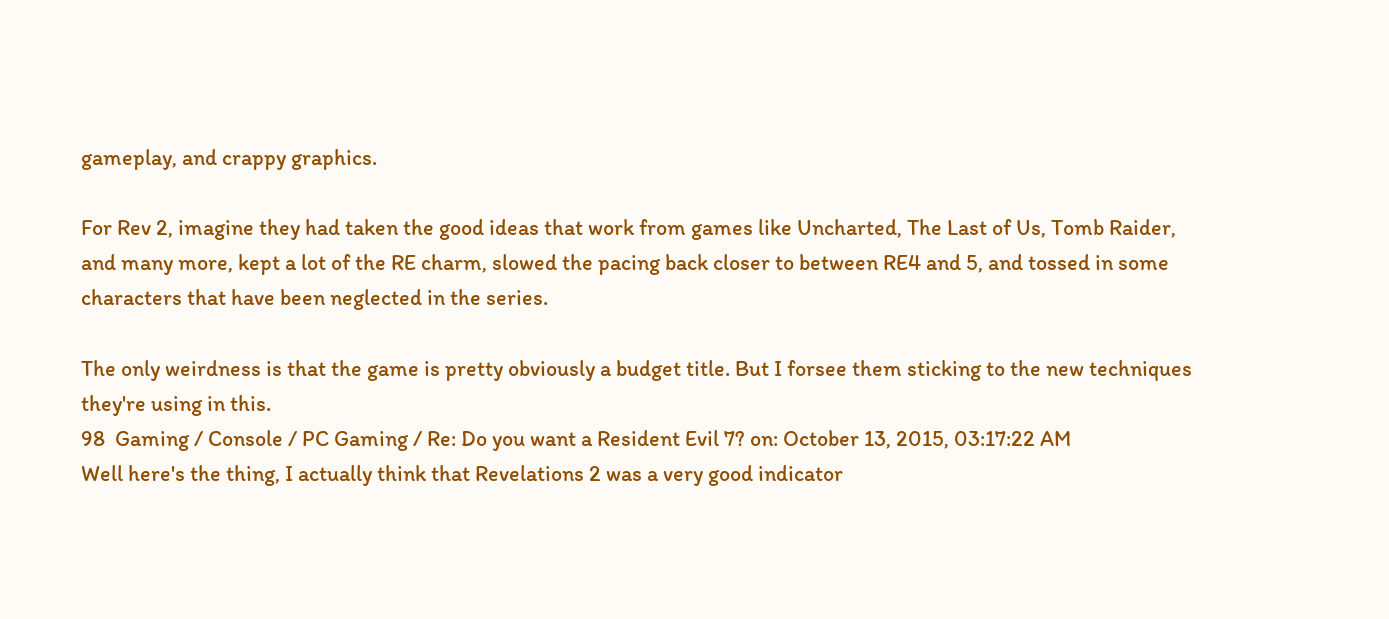gameplay, and crappy graphics.

For Rev 2, imagine they had taken the good ideas that work from games like Uncharted, The Last of Us, Tomb Raider, and many more, kept a lot of the RE charm, slowed the pacing back closer to between RE4 and 5, and tossed in some characters that have been neglected in the series.

The only weirdness is that the game is pretty obviously a budget title. But I forsee them sticking to the new techniques they're using in this.
98  Gaming / Console / PC Gaming / Re: Do you want a Resident Evil 7? on: October 13, 2015, 03:17:22 AM
Well here's the thing, I actually think that Revelations 2 was a very good indicator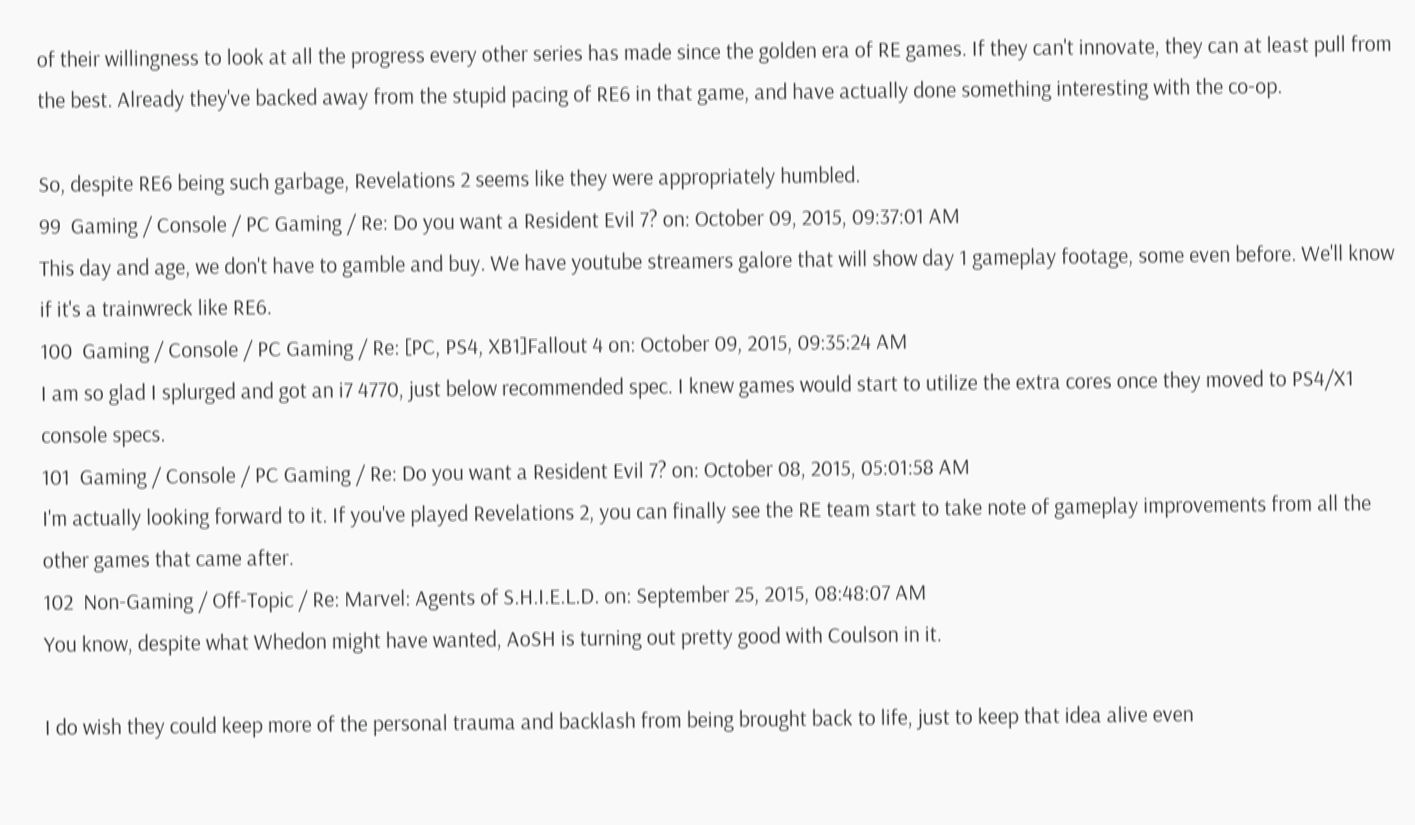of their willingness to look at all the progress every other series has made since the golden era of RE games. If they can't innovate, they can at least pull from the best. Already they've backed away from the stupid pacing of RE6 in that game, and have actually done something interesting with the co-op.

So, despite RE6 being such garbage, Revelations 2 seems like they were appropriately humbled.
99  Gaming / Console / PC Gaming / Re: Do you want a Resident Evil 7? on: October 09, 2015, 09:37:01 AM
This day and age, we don't have to gamble and buy. We have youtube streamers galore that will show day 1 gameplay footage, some even before. We'll know if it's a trainwreck like RE6.
100  Gaming / Console / PC Gaming / Re: [PC, PS4, XB1]Fallout 4 on: October 09, 2015, 09:35:24 AM
I am so glad I splurged and got an i7 4770, just below recommended spec. I knew games would start to utilize the extra cores once they moved to PS4/X1 console specs.
101  Gaming / Console / PC Gaming / Re: Do you want a Resident Evil 7? on: October 08, 2015, 05:01:58 AM
I'm actually looking forward to it. If you've played Revelations 2, you can finally see the RE team start to take note of gameplay improvements from all the other games that came after.
102  Non-Gaming / Off-Topic / Re: Marvel: Agents of S.H.I.E.L.D. on: September 25, 2015, 08:48:07 AM
You know, despite what Whedon might have wanted, AoSH is turning out pretty good with Coulson in it.

I do wish they could keep more of the personal trauma and backlash from being brought back to life, just to keep that idea alive even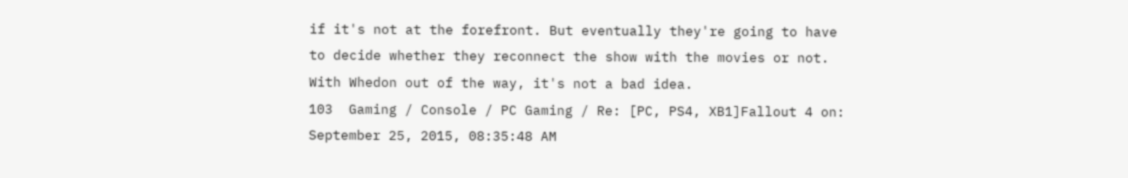if it's not at the forefront. But eventually they're going to have to decide whether they reconnect the show with the movies or not. With Whedon out of the way, it's not a bad idea.
103  Gaming / Console / PC Gaming / Re: [PC, PS4, XB1]Fallout 4 on: September 25, 2015, 08:35:48 AM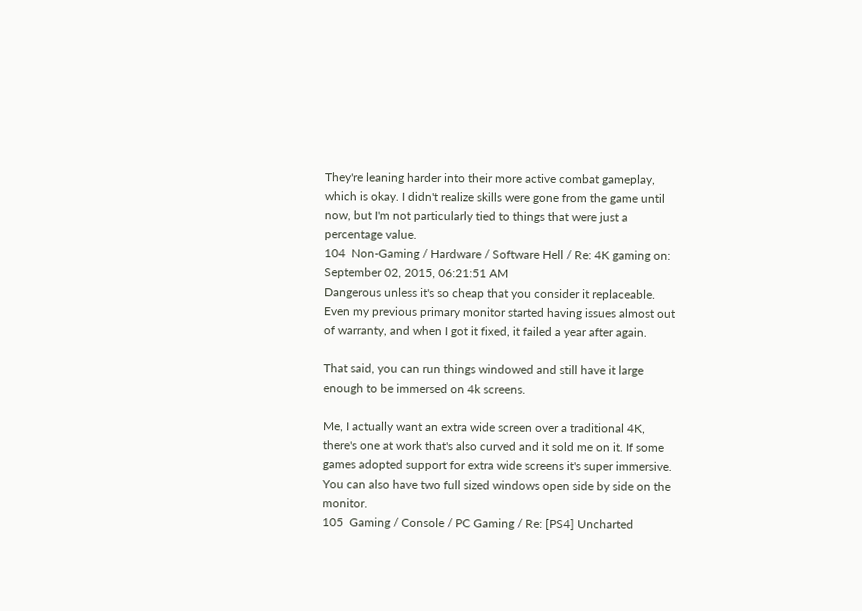They're leaning harder into their more active combat gameplay, which is okay. I didn't realize skills were gone from the game until now, but I'm not particularly tied to things that were just a percentage value.
104  Non-Gaming / Hardware / Software Hell / Re: 4K gaming on: September 02, 2015, 06:21:51 AM
Dangerous unless it's so cheap that you consider it replaceable. Even my previous primary monitor started having issues almost out of warranty, and when I got it fixed, it failed a year after again.

That said, you can run things windowed and still have it large enough to be immersed on 4k screens.

Me, I actually want an extra wide screen over a traditional 4K, there's one at work that's also curved and it sold me on it. If some games adopted support for extra wide screens it's super immersive. You can also have two full sized windows open side by side on the monitor.
105  Gaming / Console / PC Gaming / Re: [PS4] Uncharted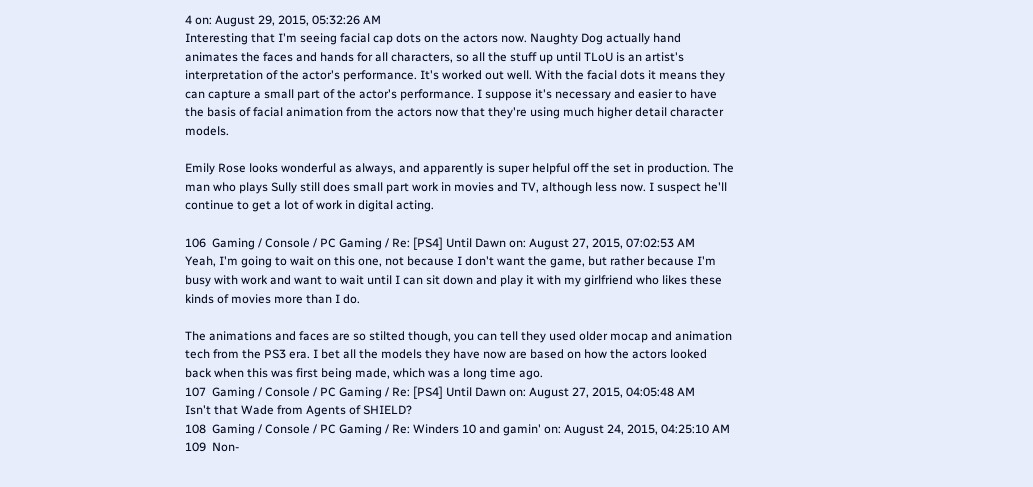4 on: August 29, 2015, 05:32:26 AM
Interesting that I'm seeing facial cap dots on the actors now. Naughty Dog actually hand animates the faces and hands for all characters, so all the stuff up until TLoU is an artist's interpretation of the actor's performance. It's worked out well. With the facial dots it means they can capture a small part of the actor's performance. I suppose it's necessary and easier to have the basis of facial animation from the actors now that they're using much higher detail character models.

Emily Rose looks wonderful as always, and apparently is super helpful off the set in production. The man who plays Sully still does small part work in movies and TV, although less now. I suspect he'll continue to get a lot of work in digital acting.

106  Gaming / Console / PC Gaming / Re: [PS4] Until Dawn on: August 27, 2015, 07:02:53 AM
Yeah, I'm going to wait on this one, not because I don't want the game, but rather because I'm busy with work and want to wait until I can sit down and play it with my girlfriend who likes these kinds of movies more than I do.

The animations and faces are so stilted though, you can tell they used older mocap and animation tech from the PS3 era. I bet all the models they have now are based on how the actors looked back when this was first being made, which was a long time ago.
107  Gaming / Console / PC Gaming / Re: [PS4] Until Dawn on: August 27, 2015, 04:05:48 AM
Isn't that Wade from Agents of SHIELD?
108  Gaming / Console / PC Gaming / Re: Winders 10 and gamin' on: August 24, 2015, 04:25:10 AM
109  Non-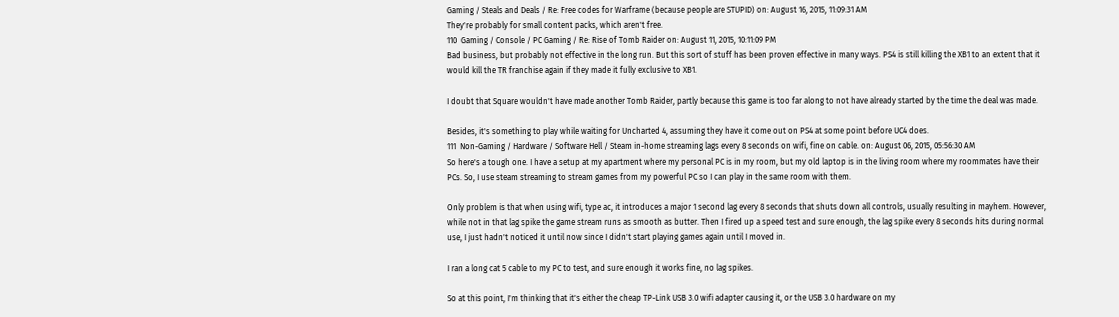Gaming / Steals and Deals / Re: Free codes for Warframe (because people are STUPID) on: August 16, 2015, 11:09:31 AM
They're probably for small content packs, which aren't free.
110  Gaming / Console / PC Gaming / Re: Rise of Tomb Raider on: August 11, 2015, 10:11:09 PM
Bad business, but probably not effective in the long run. But this sort of stuff has been proven effective in many ways. PS4 is still killing the XB1 to an extent that it would kill the TR franchise again if they made it fully exclusive to XB1.

I doubt that Square wouldn't have made another Tomb Raider, partly because this game is too far along to not have already started by the time the deal was made.

Besides, it's something to play while waiting for Uncharted 4, assuming they have it come out on PS4 at some point before UC4 does.
111  Non-Gaming / Hardware / Software Hell / Steam in-home streaming lags every 8 seconds on wifi, fine on cable. on: August 06, 2015, 05:56:30 AM
So here's a tough one. I have a setup at my apartment where my personal PC is in my room, but my old laptop is in the living room where my roommates have their PCs. So, I use steam streaming to stream games from my powerful PC so I can play in the same room with them.

Only problem is that when using wifi, type ac, it introduces a major 1 second lag every 8 seconds that shuts down all controls, usually resulting in mayhem. However, while not in that lag spike the game stream runs as smooth as butter. Then I fired up a speed test and sure enough, the lag spike every 8 seconds hits during normal use, I just hadn't noticed it until now since I didn't start playing games again until I moved in.

I ran a long cat 5 cable to my PC to test, and sure enough it works fine, no lag spikes.

So at this point, I'm thinking that it's either the cheap TP-Link USB 3.0 wifi adapter causing it, or the USB 3.0 hardware on my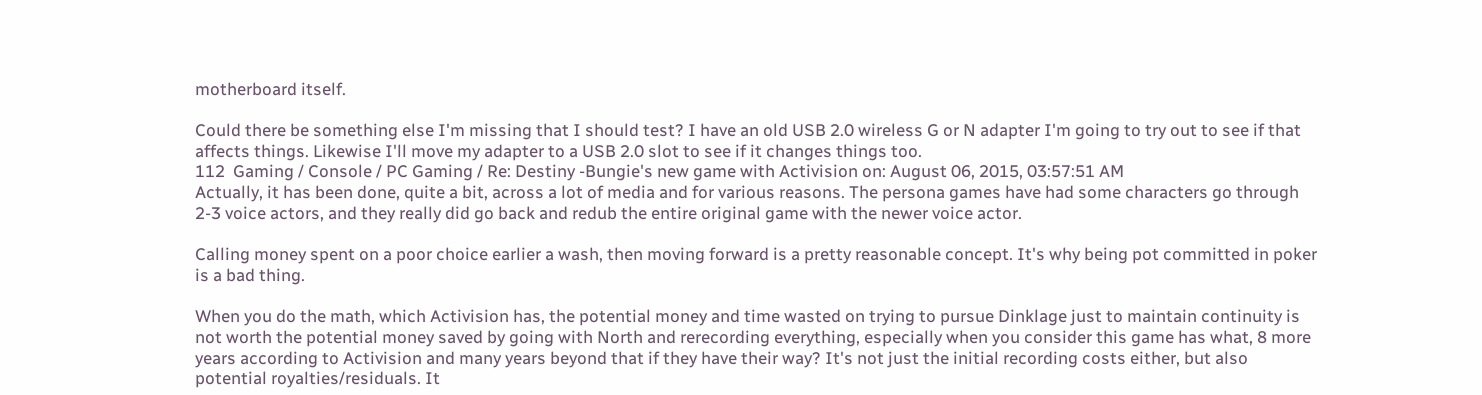motherboard itself.

Could there be something else I'm missing that I should test? I have an old USB 2.0 wireless G or N adapter I'm going to try out to see if that affects things. Likewise I'll move my adapter to a USB 2.0 slot to see if it changes things too.
112  Gaming / Console / PC Gaming / Re: Destiny -Bungie's new game with Activision on: August 06, 2015, 03:57:51 AM
Actually, it has been done, quite a bit, across a lot of media and for various reasons. The persona games have had some characters go through 2-3 voice actors, and they really did go back and redub the entire original game with the newer voice actor.

Calling money spent on a poor choice earlier a wash, then moving forward is a pretty reasonable concept. It's why being pot committed in poker is a bad thing.

When you do the math, which Activision has, the potential money and time wasted on trying to pursue Dinklage just to maintain continuity is not worth the potential money saved by going with North and rerecording everything, especially when you consider this game has what, 8 more years according to Activision and many years beyond that if they have their way? It's not just the initial recording costs either, but also potential royalties/residuals. It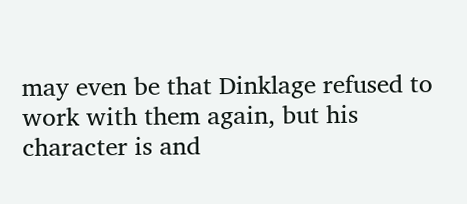may even be that Dinklage refused to work with them again, but his character is and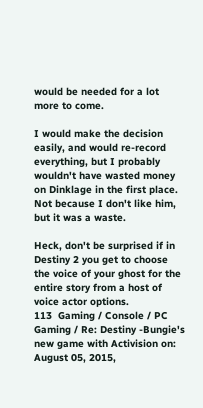would be needed for a lot more to come.

I would make the decision easily, and would re-record everything, but I probably wouldn't have wasted money on Dinklage in the first place. Not because I don't like him, but it was a waste.

Heck, don't be surprised if in Destiny 2 you get to choose the voice of your ghost for the entire story from a host of voice actor options.
113  Gaming / Console / PC Gaming / Re: Destiny -Bungie's new game with Activision on: August 05, 2015,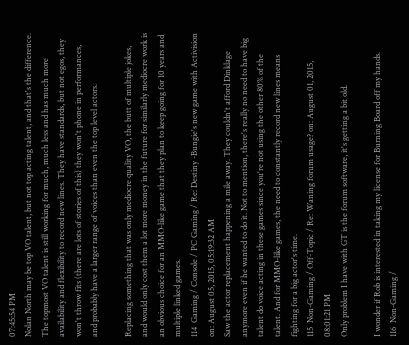07:45:54 PM
Nolan North may be top VO talent, but not top acting talent, and that's the difference. The topmost VO talent is still working for much, much less and has much more availability and flexibility to record new lines. They have standards, but not egos, they won't throw fits (there are lots of stories of this) they won't phone in performances, and probably have a larger range of voices than even the top level actors.

Replacing something that was only mediocre quality VO, the butt of multiple jokes, and would only cost them a lot more money in the future for similarly mediocre work is an obvious choice for an MMO-like game that they plan to keep going for 10 years and multiple linked games.
114  Gaming / Console / PC Gaming / Re: Destiny -Bungie's new game with Activision on: August 05, 2015, 05:19:32 AM
Saw the actor replacement happening a mile away. They couldn't afford Dinklage anymore even if he wanted to do it. Not to mention, there's really no need to have big talent do voice acting in these games since you're not using the other 80% of the talent. And for MMO-like games, the need to constantly record new lines means fighting for a big actor's time.
115  Non-Gaming / Off-Topic / Re: Waning forum usage? on: August 01, 2015, 08:01:21 PM
Only problem I have with GT is the forum software, it's getting a bit old.

I wonder if Rob is interested in taking my license for Burning Board off my hands.
116  Non-Gaming /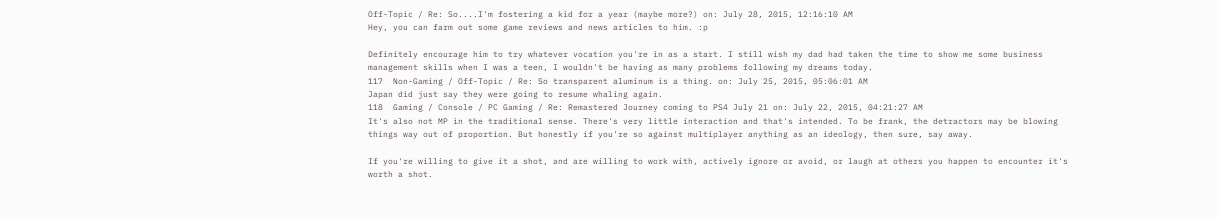Off-Topic / Re: So....I'm fostering a kid for a year (maybe more?) on: July 28, 2015, 12:16:10 AM
Hey, you can farm out some game reviews and news articles to him. :p

Definitely encourage him to try whatever vocation you're in as a start. I still wish my dad had taken the time to show me some business management skills when I was a teen, I wouldn't be having as many problems following my dreams today.
117  Non-Gaming / Off-Topic / Re: So transparent aluminum is a thing. on: July 25, 2015, 05:06:01 AM
Japan did just say they were going to resume whaling again.
118  Gaming / Console / PC Gaming / Re: Remastered Journey coming to PS4 July 21 on: July 22, 2015, 04:21:27 AM
It's also not MP in the traditional sense. There's very little interaction and that's intended. To be frank, the detractors may be blowing things way out of proportion. But honestly if you're so against multiplayer anything as an ideology, then sure, say away.

If you're willing to give it a shot, and are willing to work with, actively ignore or avoid, or laugh at others you happen to encounter it's worth a shot.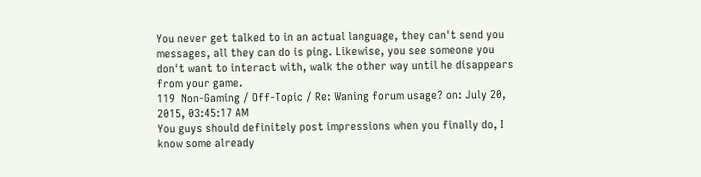You never get talked to in an actual language, they can't send you messages, all they can do is ping. Likewise, you see someone you don't want to interact with, walk the other way until he disappears from your game.
119  Non-Gaming / Off-Topic / Re: Waning forum usage? on: July 20, 2015, 03:45:17 AM
You guys should definitely post impressions when you finally do, I know some already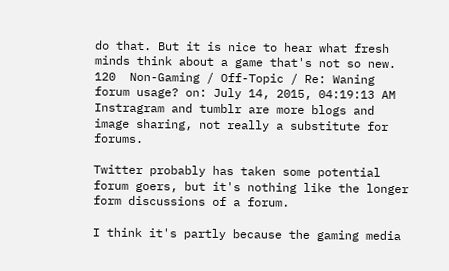do that. But it is nice to hear what fresh minds think about a game that's not so new.
120  Non-Gaming / Off-Topic / Re: Waning forum usage? on: July 14, 2015, 04:19:13 AM
Instragram and tumblr are more blogs and image sharing, not really a substitute for forums.

Twitter probably has taken some potential forum goers, but it's nothing like the longer form discussions of a forum.

I think it's partly because the gaming media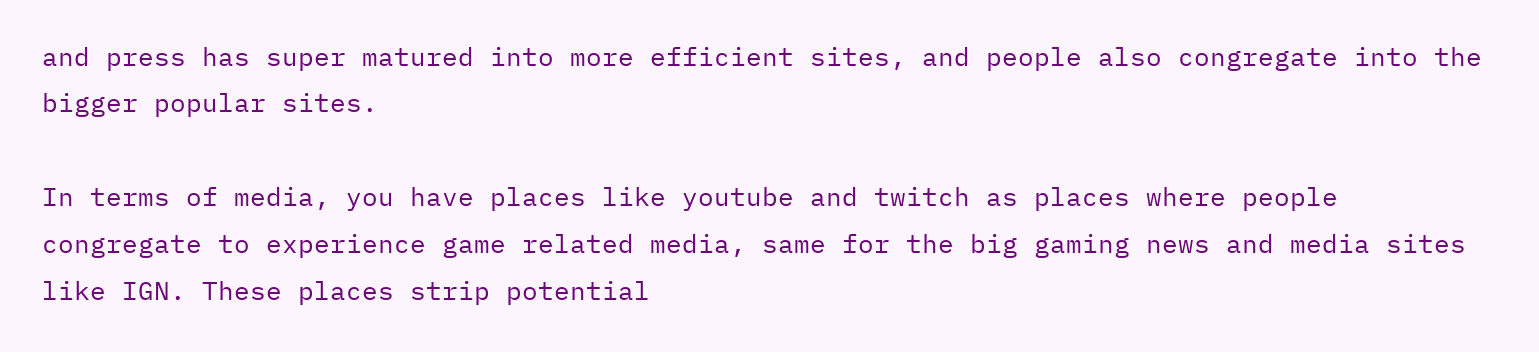and press has super matured into more efficient sites, and people also congregate into the bigger popular sites.

In terms of media, you have places like youtube and twitch as places where people congregate to experience game related media, same for the big gaming news and media sites like IGN. These places strip potential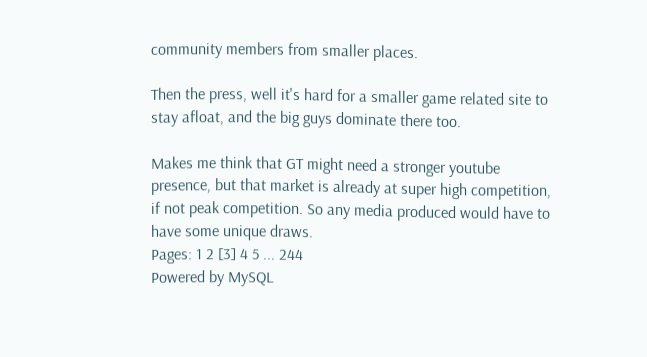community members from smaller places.

Then the press, well it's hard for a smaller game related site to stay afloat, and the big guys dominate there too.

Makes me think that GT might need a stronger youtube presence, but that market is already at super high competition, if not peak competition. So any media produced would have to have some unique draws.
Pages: 1 2 [3] 4 5 ... 244
Powered by MySQL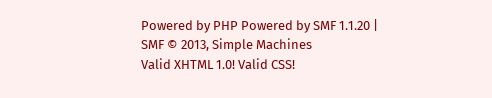Powered by PHP Powered by SMF 1.1.20 | SMF © 2013, Simple Machines
Valid XHTML 1.0! Valid CSS!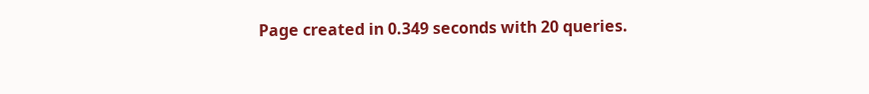Page created in 0.349 seconds with 20 queries.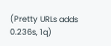(Pretty URLs adds 0.236s, 1q)